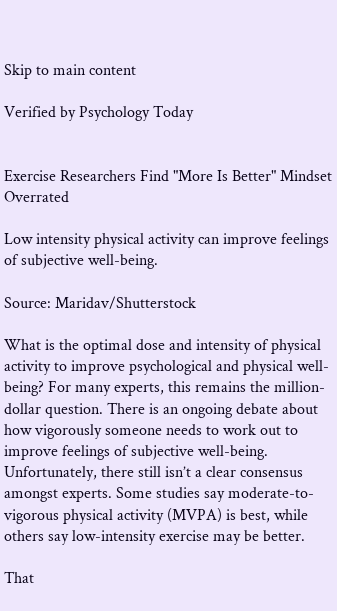Skip to main content

Verified by Psychology Today


Exercise Researchers Find "More Is Better" Mindset Overrated

Low intensity physical activity can improve feelings of subjective well-being.

Source: Maridav/Shutterstock

What is the optimal dose and intensity of physical activity to improve psychological and physical well-being? For many experts, this remains the million-dollar question. There is an ongoing debate about how vigorously someone needs to work out to improve feelings of subjective well-being. Unfortunately, there still isn’t a clear consensus amongst experts. Some studies say moderate-to-vigorous physical activity (MVPA) is best, while others say low-intensity exercise may be better.

That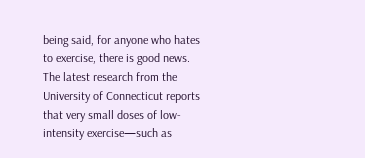being said, for anyone who hates to exercise, there is good news. The latest research from the University of Connecticut reports that very small doses of low-intensity exercise—such as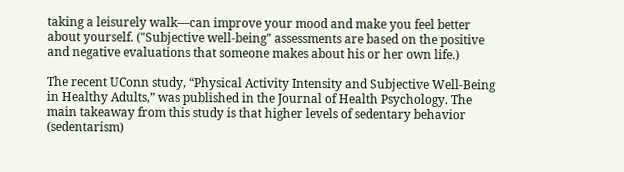taking a leisurely walk—can improve your mood and make you feel better about yourself. ("Subjective well-being" assessments are based on the positive and negative evaluations that someone makes about his or her own life.)

The recent UConn study, “Physical Activity Intensity and Subjective Well-Being in Healthy Adults,” was published in the Journal of Health Psychology. The main takeaway from this study is that higher levels of sedentary behavior (sedentarism)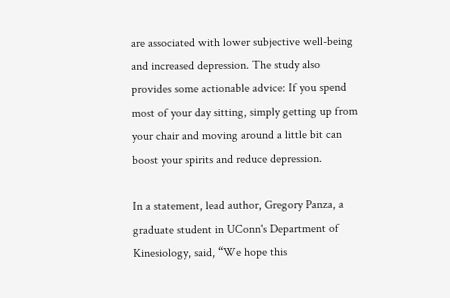are associated with lower subjective well-being and increased depression. The study also provides some actionable advice: If you spend most of your day sitting, simply getting up from your chair and moving around a little bit can boost your spirits and reduce depression.

In a statement, lead author, Gregory Panza, a graduate student in UConn's Department of Kinesiology, said, “We hope this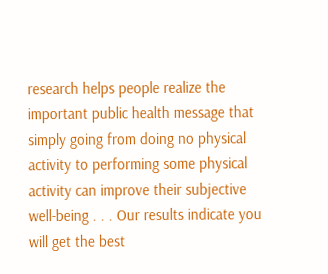research helps people realize the important public health message that simply going from doing no physical activity to performing some physical activity can improve their subjective well-being . . . Our results indicate you will get the best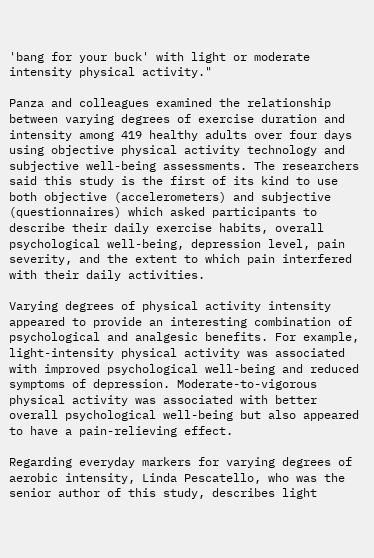'bang for your buck' with light or moderate intensity physical activity."

Panza and colleagues examined the relationship between varying degrees of exercise duration and intensity among 419 healthy adults over four days using objective physical activity technology and subjective well-being assessments. The researchers said this study is the first of its kind to use both objective (accelerometers) and subjective (questionnaires) which asked participants to describe their daily exercise habits, overall psychological well-being, depression level, pain severity, and the extent to which pain interfered with their daily activities.

Varying degrees of physical activity intensity appeared to provide an interesting combination of psychological and analgesic benefits. For example, light-intensity physical activity was associated with improved psychological well-being and reduced symptoms of depression. Moderate-to-vigorous physical activity was associated with better overall psychological well-being but also appeared to have a pain-relieving effect.

Regarding everyday markers for varying degrees of aerobic intensity, Linda Pescatello, who was the senior author of this study, describes light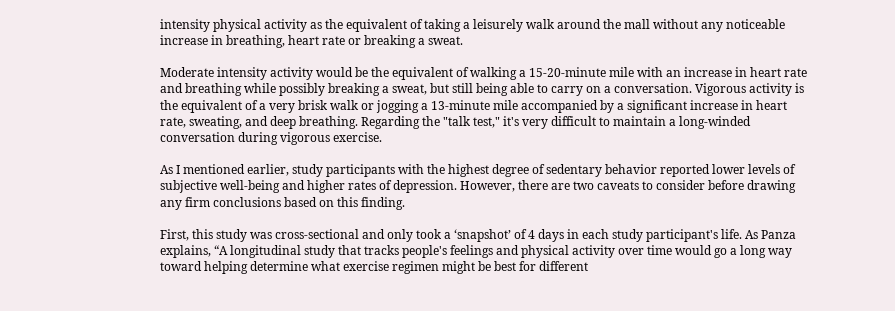intensity physical activity as the equivalent of taking a leisurely walk around the mall without any noticeable increase in breathing, heart rate or breaking a sweat.

Moderate intensity activity would be the equivalent of walking a 15-20-minute mile with an increase in heart rate and breathing while possibly breaking a sweat, but still being able to carry on a conversation. Vigorous activity is the equivalent of a very brisk walk or jogging a 13-minute mile accompanied by a significant increase in heart rate, sweating, and deep breathing. Regarding the "talk test," it's very difficult to maintain a long-winded conversation during vigorous exercise.

As I mentioned earlier, study participants with the highest degree of sedentary behavior reported lower levels of subjective well-being and higher rates of depression. However, there are two caveats to consider before drawing any firm conclusions based on this finding.

First, this study was cross-sectional and only took a ‘snapshot’ of 4 days in each study participant's life. As Panza explains, “A longitudinal study that tracks people's feelings and physical activity over time would go a long way toward helping determine what exercise regimen might be best for different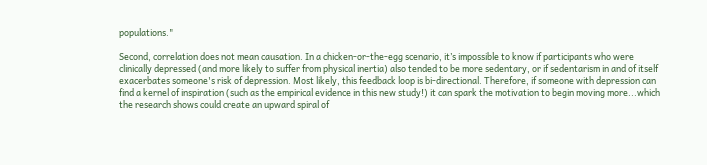populations."

Second, correlation does not mean causation. In a chicken-or-the-egg scenario, it’s impossible to know if participants who were clinically depressed (and more likely to suffer from physical inertia) also tended to be more sedentary, or if sedentarism in and of itself exacerbates someone's risk of depression. Most likely, this feedback loop is bi-directional. Therefore, if someone with depression can find a kernel of inspiration (such as the empirical evidence in this new study!) it can spark the motivation to begin moving more...which the research shows could create an upward spiral of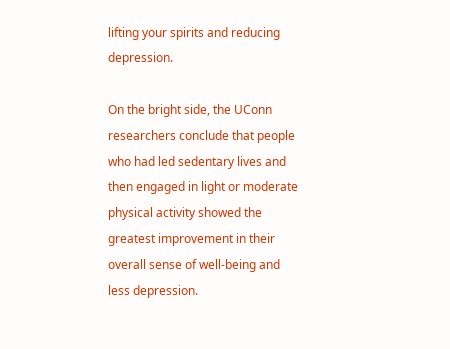lifting your spirits and reducing depression.

On the bright side, the UConn researchers conclude that people who had led sedentary lives and then engaged in light or moderate physical activity showed the greatest improvement in their overall sense of well-being and less depression.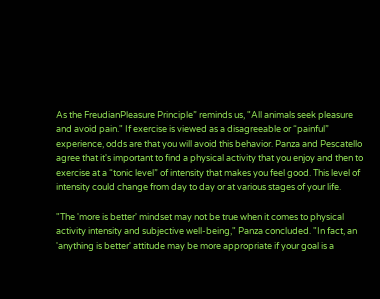As the FreudianPleasure Principle” reminds us, "All animals seek pleasure and avoid pain." If exercise is viewed as a disagreeable or “painful” experience, odds are that you will avoid this behavior. Panza and Pescatello agree that it's important to find a physical activity that you enjoy and then to exercise at a “tonic level” of intensity that makes you feel good. This level of intensity could change from day to day or at various stages of your life.

"The 'more is better' mindset may not be true when it comes to physical activity intensity and subjective well-being," Panza concluded. "In fact, an 'anything is better' attitude may be more appropriate if your goal is a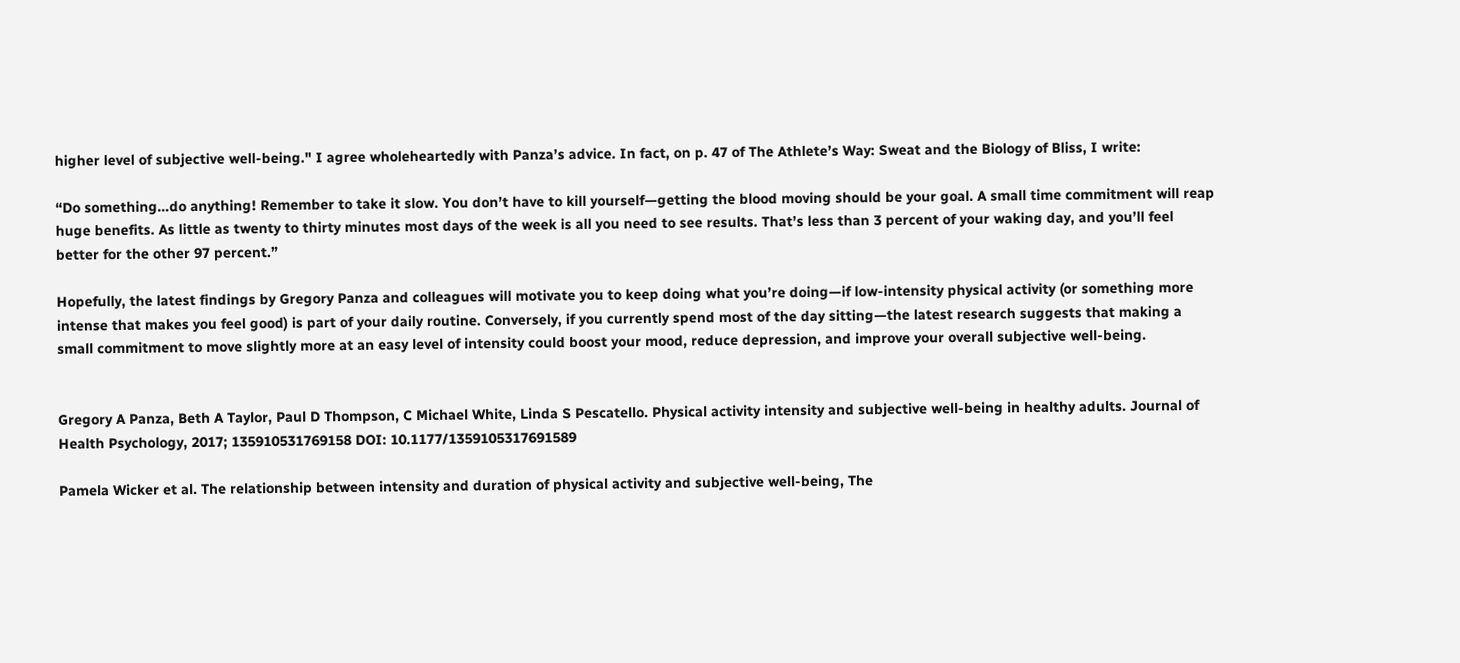higher level of subjective well-being." I agree wholeheartedly with Panza’s advice. In fact, on p. 47 of The Athlete’s Way: Sweat and the Biology of Bliss, I write:

“Do something…do anything! Remember to take it slow. You don’t have to kill yourself—getting the blood moving should be your goal. A small time commitment will reap huge benefits. As little as twenty to thirty minutes most days of the week is all you need to see results. That’s less than 3 percent of your waking day, and you’ll feel better for the other 97 percent.”

Hopefully, the latest findings by Gregory Panza and colleagues will motivate you to keep doing what you’re doing—if low-intensity physical activity (or something more intense that makes you feel good) is part of your daily routine. Conversely, if you currently spend most of the day sitting—the latest research suggests that making a small commitment to move slightly more at an easy level of intensity could boost your mood, reduce depression, and improve your overall subjective well-being.


Gregory A Panza, Beth A Taylor, Paul D Thompson, C Michael White, Linda S Pescatello. Physical activity intensity and subjective well-being in healthy adults. Journal of Health Psychology, 2017; 135910531769158 DOI: 10.1177/1359105317691589

Pamela Wicker et al. The relationship between intensity and duration of physical activity and subjective well-being, The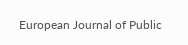European Journal of Public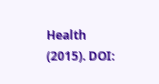Health (2015). DOI: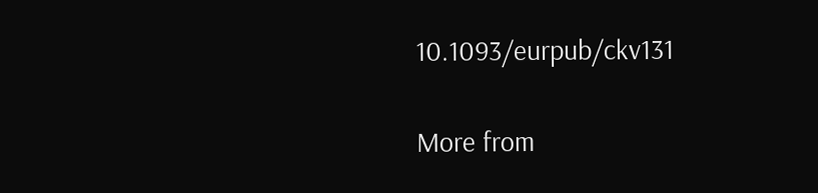10.1093/eurpub/ckv131

More from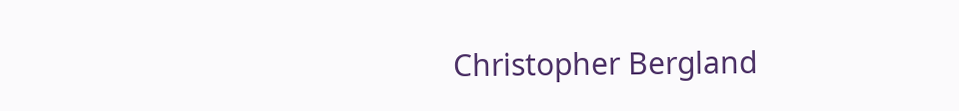Christopher Bergland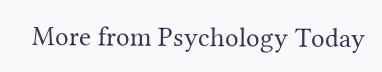More from Psychology Today